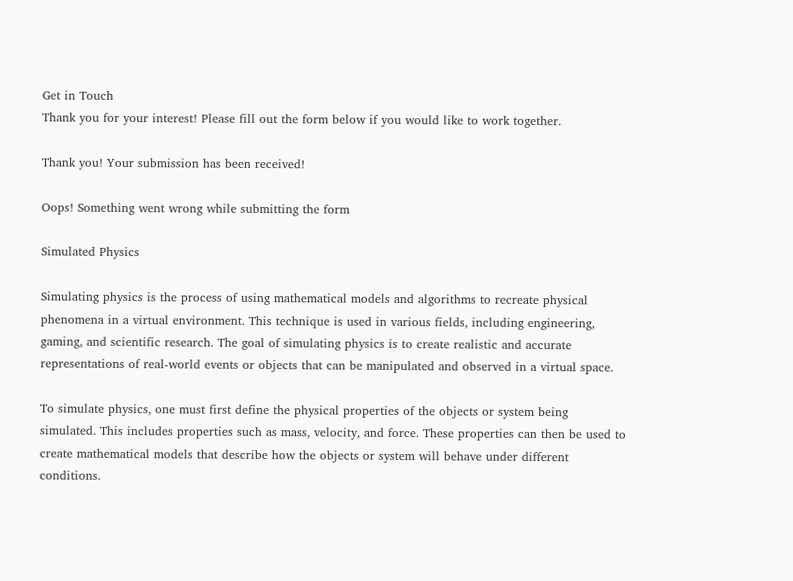Get in Touch
Thank you for your interest! Please fill out the form below if you would like to work together.

Thank you! Your submission has been received!

Oops! Something went wrong while submitting the form

Simulated Physics

Simulating physics is the process of using mathematical models and algorithms to recreate physical phenomena in a virtual environment. This technique is used in various fields, including engineering, gaming, and scientific research. The goal of simulating physics is to create realistic and accurate representations of real-world events or objects that can be manipulated and observed in a virtual space.

To simulate physics, one must first define the physical properties of the objects or system being simulated. This includes properties such as mass, velocity, and force. These properties can then be used to create mathematical models that describe how the objects or system will behave under different conditions.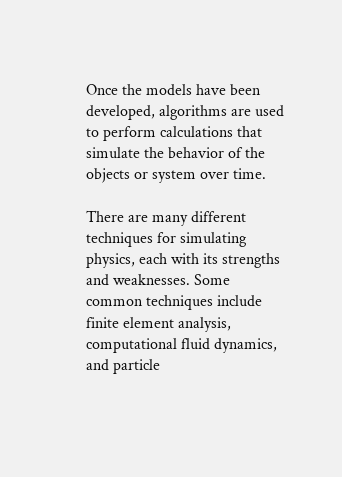Once the models have been developed, algorithms are used to perform calculations that simulate the behavior of the objects or system over time.

There are many different techniques for simulating physics, each with its strengths and weaknesses. Some common techniques include finite element analysis, computational fluid dynamics, and particle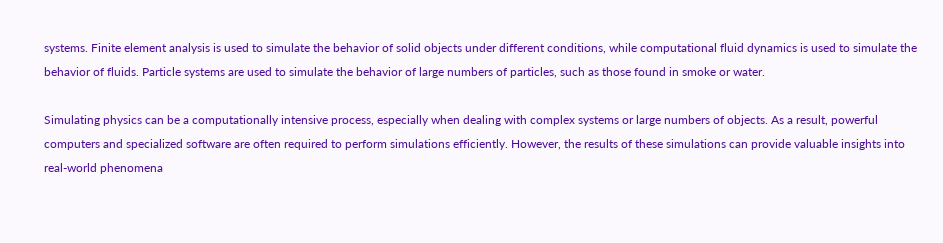systems. Finite element analysis is used to simulate the behavior of solid objects under different conditions, while computational fluid dynamics is used to simulate the behavior of fluids. Particle systems are used to simulate the behavior of large numbers of particles, such as those found in smoke or water.

Simulating physics can be a computationally intensive process, especially when dealing with complex systems or large numbers of objects. As a result, powerful computers and specialized software are often required to perform simulations efficiently. However, the results of these simulations can provide valuable insights into real-world phenomena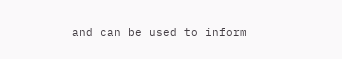and can be used to inform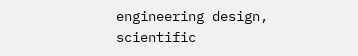engineering design, scientific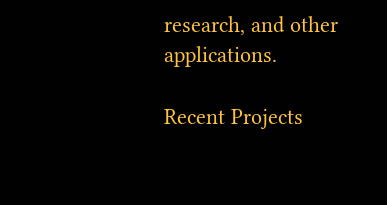research, and other applications.

Recent Projects